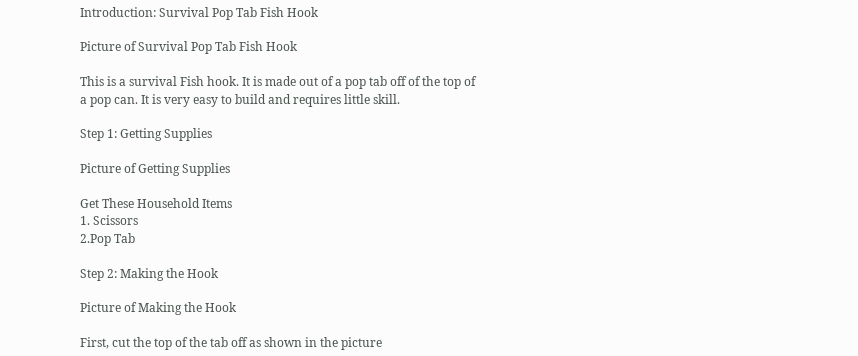Introduction: Survival Pop Tab Fish Hook

Picture of Survival Pop Tab Fish Hook

This is a survival Fish hook. It is made out of a pop tab off of the top of a pop can. It is very easy to build and requires little skill.

Step 1: Getting Supplies

Picture of Getting Supplies

Get These Household Items
1. Scissors
2.Pop Tab

Step 2: Making the Hook

Picture of Making the Hook

First, cut the top of the tab off as shown in the picture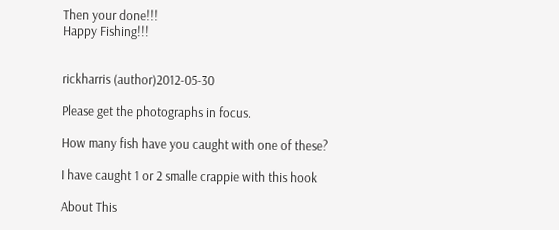Then your done!!!
Happy Fishing!!!


rickharris (author)2012-05-30

Please get the photographs in focus.

How many fish have you caught with one of these?

I have caught 1 or 2 smalle crappie with this hook

About This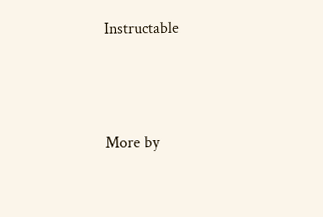Instructable




More by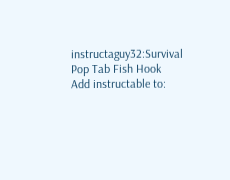instructaguy32:Survival Pop Tab Fish Hook
Add instructable to: